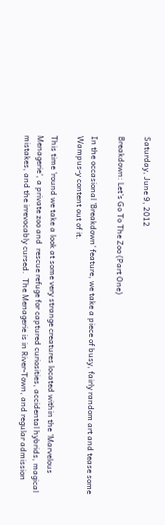Saturday, June 9, 2012

Breakdown: Let's Go To The Zoo (Part One)

In the occasional 'Breakdown' feature, we take a piece of busy, fairly random art and tease some Wampus-y content out of it.

This time 'round we take a look at some very strange creatures located within the 'Marvelous Menagerie', a private zoo and  rescue refuge for captured curiosities, accidental hybrids, magical mistakes, and the irrevocably cursed.  The Menagerie is in River-Town, and regular admission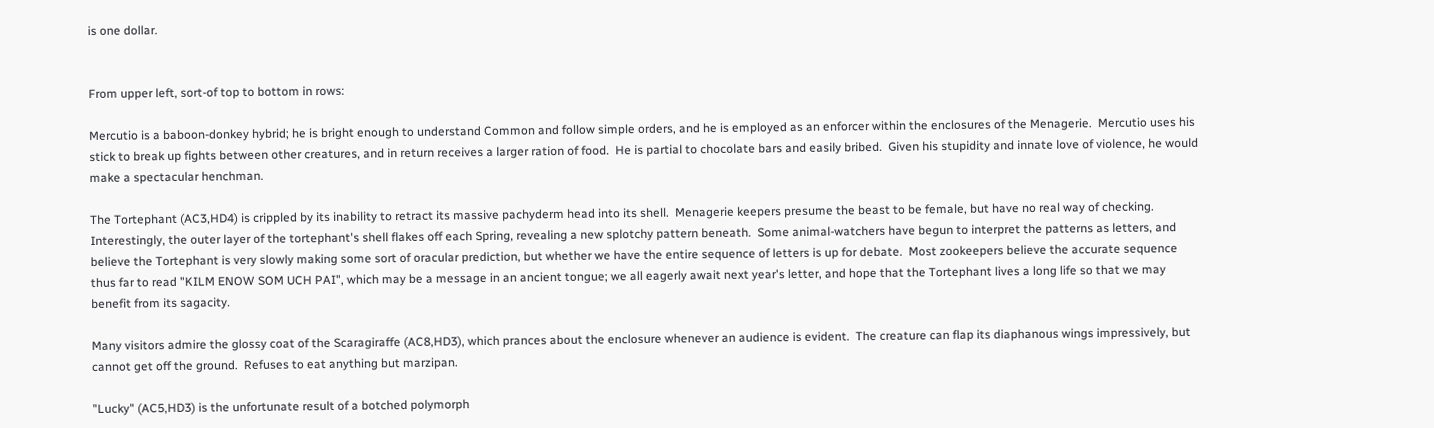is one dollar.


From upper left, sort-of top to bottom in rows:

Mercutio is a baboon-donkey hybrid; he is bright enough to understand Common and follow simple orders, and he is employed as an enforcer within the enclosures of the Menagerie.  Mercutio uses his stick to break up fights between other creatures, and in return receives a larger ration of food.  He is partial to chocolate bars and easily bribed.  Given his stupidity and innate love of violence, he would make a spectacular henchman.

The Tortephant (AC3,HD4) is crippled by its inability to retract its massive pachyderm head into its shell.  Menagerie keepers presume the beast to be female, but have no real way of checking.  Interestingly, the outer layer of the tortephant's shell flakes off each Spring, revealing a new splotchy pattern beneath.  Some animal-watchers have begun to interpret the patterns as letters, and believe the Tortephant is very slowly making some sort of oracular prediction, but whether we have the entire sequence of letters is up for debate.  Most zookeepers believe the accurate sequence thus far to read "KILM ENOW SOM UCH PAI", which may be a message in an ancient tongue; we all eagerly await next year's letter, and hope that the Tortephant lives a long life so that we may benefit from its sagacity.

Many visitors admire the glossy coat of the Scaragiraffe (AC8,HD3), which prances about the enclosure whenever an audience is evident.  The creature can flap its diaphanous wings impressively, but cannot get off the ground.  Refuses to eat anything but marzipan.

"Lucky" (AC5,HD3) is the unfortunate result of a botched polymorph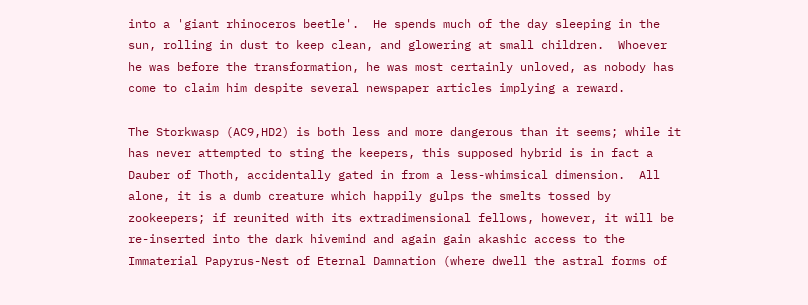into a 'giant rhinoceros beetle'.  He spends much of the day sleeping in the sun, rolling in dust to keep clean, and glowering at small children.  Whoever he was before the transformation, he was most certainly unloved, as nobody has come to claim him despite several newspaper articles implying a reward.

The Storkwasp (AC9,HD2) is both less and more dangerous than it seems; while it has never attempted to sting the keepers, this supposed hybrid is in fact a Dauber of Thoth, accidentally gated in from a less-whimsical dimension.  All alone, it is a dumb creature which happily gulps the smelts tossed by zookeepers; if reunited with its extradimensional fellows, however, it will be re-inserted into the dark hivemind and again gain akashic access to the Immaterial Papyrus-Nest of Eternal Damnation (where dwell the astral forms of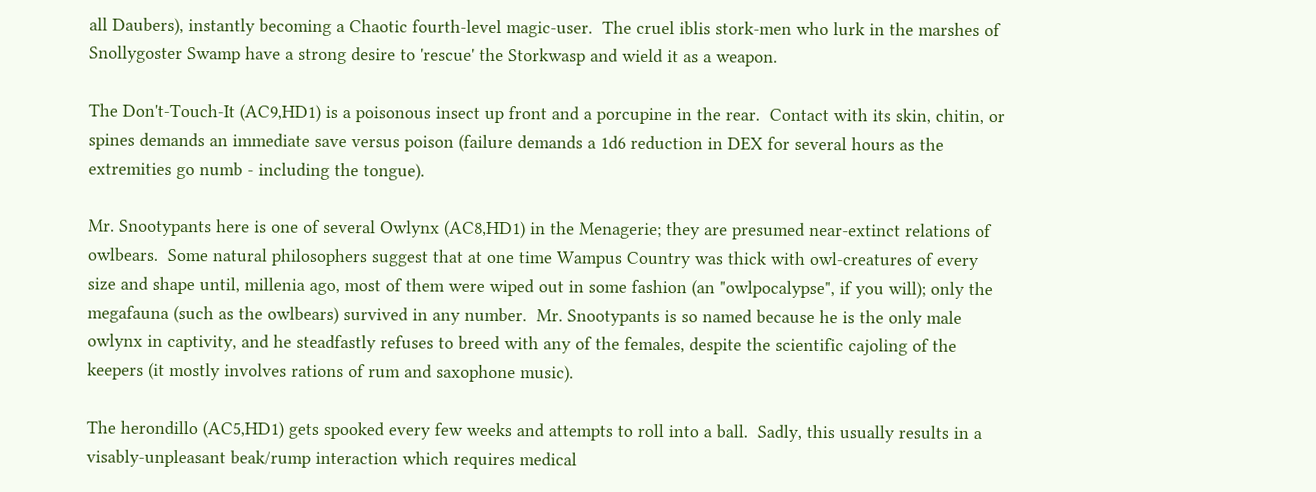all Daubers), instantly becoming a Chaotic fourth-level magic-user.  The cruel iblis stork-men who lurk in the marshes of Snollygoster Swamp have a strong desire to 'rescue' the Storkwasp and wield it as a weapon.

The Don't-Touch-It (AC9,HD1) is a poisonous insect up front and a porcupine in the rear.  Contact with its skin, chitin, or spines demands an immediate save versus poison (failure demands a 1d6 reduction in DEX for several hours as the extremities go numb - including the tongue).

Mr. Snootypants here is one of several Owlynx (AC8,HD1) in the Menagerie; they are presumed near-extinct relations of owlbears.  Some natural philosophers suggest that at one time Wampus Country was thick with owl-creatures of every size and shape until, millenia ago, most of them were wiped out in some fashion (an "owlpocalypse", if you will); only the megafauna (such as the owlbears) survived in any number.  Mr. Snootypants is so named because he is the only male owlynx in captivity, and he steadfastly refuses to breed with any of the females, despite the scientific cajoling of the keepers (it mostly involves rations of rum and saxophone music).

The herondillo (AC5,HD1) gets spooked every few weeks and attempts to roll into a ball.  Sadly, this usually results in a visably-unpleasant beak/rump interaction which requires medical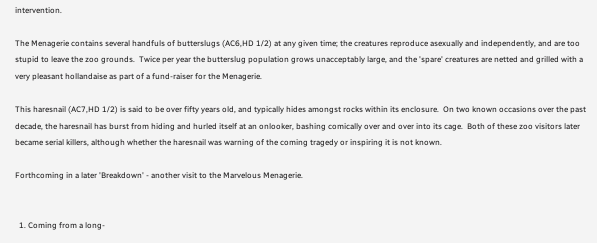intervention.

The Menagerie contains several handfuls of butterslugs (AC6,HD 1/2) at any given time; the creatures reproduce asexually and independently, and are too stupid to leave the zoo grounds.  Twice per year the butterslug population grows unacceptably large, and the 'spare' creatures are netted and grilled with a very pleasant hollandaise as part of a fund-raiser for the Menagerie.

This haresnail (AC7,HD 1/2) is said to be over fifty years old, and typically hides amongst rocks within its enclosure.  On two known occasions over the past decade, the haresnail has burst from hiding and hurled itself at an onlooker, bashing comically over and over into its cage.  Both of these zoo visitors later became serial killers, although whether the haresnail was warning of the coming tragedy or inspiring it is not known.

Forthcoming in a later 'Breakdown' - another visit to the Marvelous Menagerie.


  1. Coming from a long-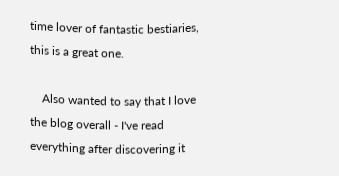time lover of fantastic bestiaries, this is a great one.

    Also wanted to say that I love the blog overall - I've read everything after discovering it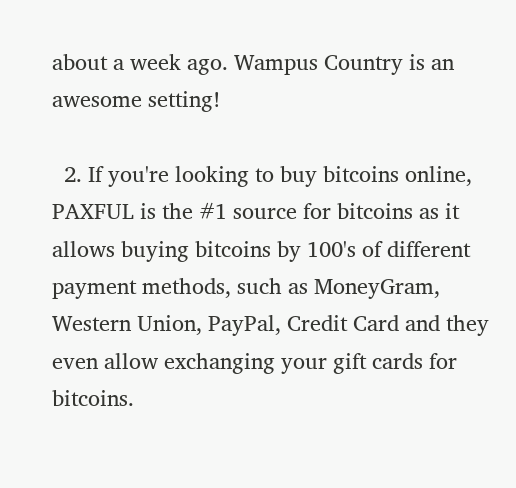about a week ago. Wampus Country is an awesome setting!

  2. If you're looking to buy bitcoins online, PAXFUL is the #1 source for bitcoins as it allows buying bitcoins by 100's of different payment methods, such as MoneyGram, Western Union, PayPal, Credit Card and they even allow exchanging your gift cards for bitcoins.